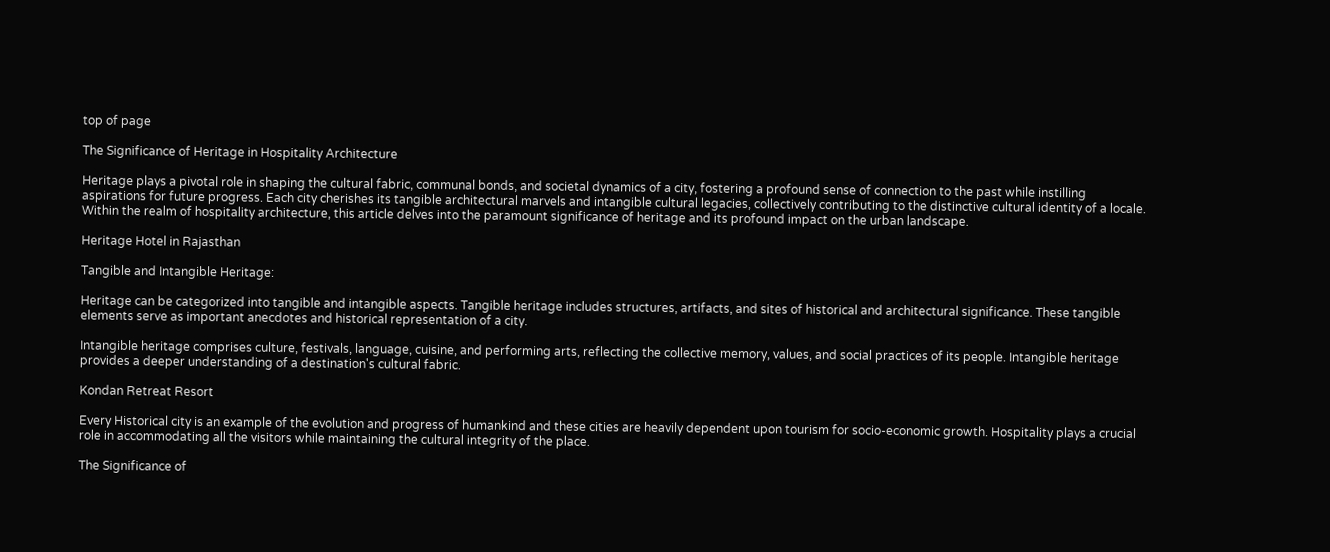top of page

The Significance of Heritage in Hospitality Architecture

Heritage plays a pivotal role in shaping the cultural fabric, communal bonds, and societal dynamics of a city, fostering a profound sense of connection to the past while instilling aspirations for future progress. Each city cherishes its tangible architectural marvels and intangible cultural legacies, collectively contributing to the distinctive cultural identity of a locale. Within the realm of hospitality architecture, this article delves into the paramount significance of heritage and its profound impact on the urban landscape.

Heritage Hotel in Rajasthan

Tangible and Intangible Heritage:

Heritage can be categorized into tangible and intangible aspects. Tangible heritage includes structures, artifacts, and sites of historical and architectural significance. These tangible elements serve as important anecdotes and historical representation of a city.

Intangible heritage comprises culture, festivals, language, cuisine, and performing arts, reflecting the collective memory, values, and social practices of its people. Intangible heritage provides a deeper understanding of a destination's cultural fabric.

Kondan Retreat Resort

Every Historical city is an example of the evolution and progress of humankind and these cities are heavily dependent upon tourism for socio-economic growth. Hospitality plays a crucial role in accommodating all the visitors while maintaining the cultural integrity of the place.

The Significance of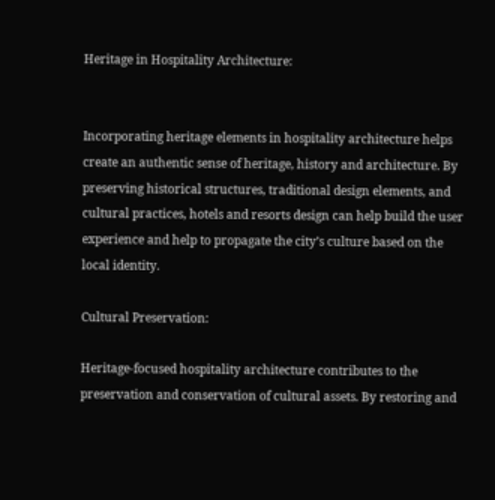Heritage in Hospitality Architecture:


Incorporating heritage elements in hospitality architecture helps create an authentic sense of heritage, history and architecture. By preserving historical structures, traditional design elements, and cultural practices, hotels and resorts design can help build the user experience and help to propagate the city’s culture based on the local identity.

Cultural Preservation:

Heritage-focused hospitality architecture contributes to the preservation and conservation of cultural assets. By restoring and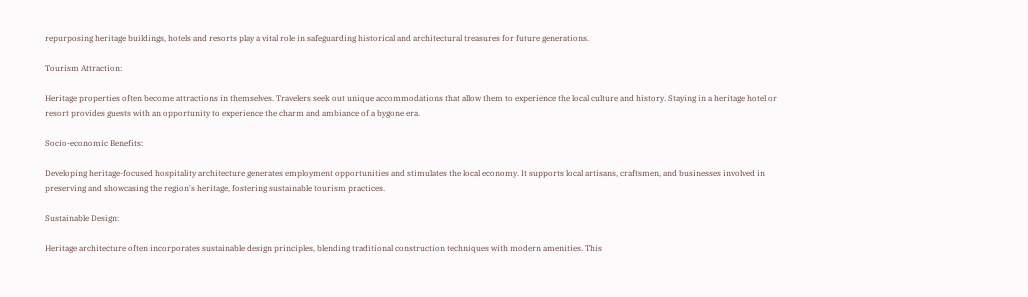repurposing heritage buildings, hotels and resorts play a vital role in safeguarding historical and architectural treasures for future generations.

Tourism Attraction:

Heritage properties often become attractions in themselves. Travelers seek out unique accommodations that allow them to experience the local culture and history. Staying in a heritage hotel or resort provides guests with an opportunity to experience the charm and ambiance of a bygone era.

Socio-economic Benefits:

Developing heritage-focused hospitality architecture generates employment opportunities and stimulates the local economy. It supports local artisans, craftsmen, and businesses involved in preserving and showcasing the region's heritage, fostering sustainable tourism practices.

Sustainable Design:

Heritage architecture often incorporates sustainable design principles, blending traditional construction techniques with modern amenities. This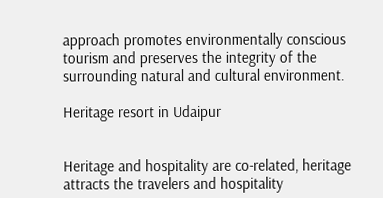approach promotes environmentally conscious tourism and preserves the integrity of the surrounding natural and cultural environment.

Heritage resort in Udaipur


Heritage and hospitality are co-related, heritage attracts the travelers and hospitality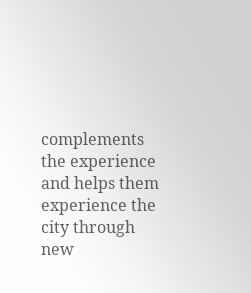complements the experience and helps them experience the city through new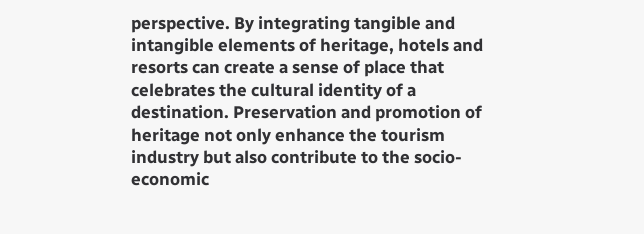perspective. By integrating tangible and intangible elements of heritage, hotels and resorts can create a sense of place that celebrates the cultural identity of a destination. Preservation and promotion of heritage not only enhance the tourism industry but also contribute to the socio-economic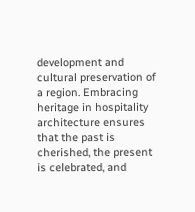development and cultural preservation of a region. Embracing heritage in hospitality architecture ensures that the past is cherished, the present is celebrated, and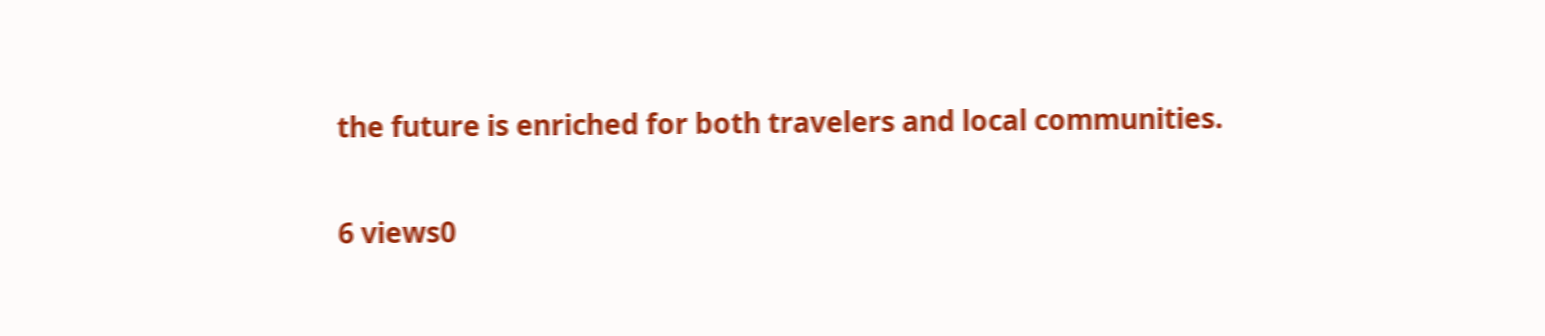the future is enriched for both travelers and local communities.

6 views0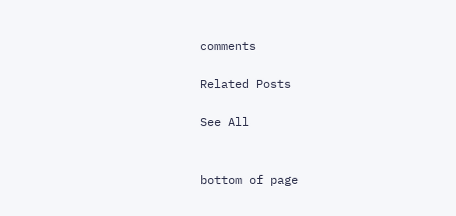comments

Related Posts

See All


bottom of page